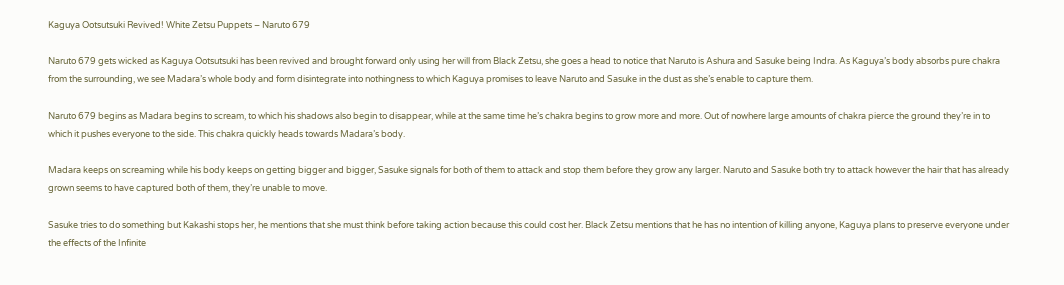Kaguya Ootsutsuki Revived! White Zetsu Puppets – Naruto 679

Naruto 679 gets wicked as Kaguya Ootsutsuki has been revived and brought forward only using her will from Black Zetsu, she goes a head to notice that Naruto is Ashura and Sasuke being Indra. As Kaguya’s body absorbs pure chakra from the surrounding, we see Madara’s whole body and form disintegrate into nothingness to which Kaguya promises to leave Naruto and Sasuke in the dust as she’s enable to capture them.

Naruto 679 begins as Madara begins to scream, to which his shadows also begin to disappear, while at the same time he’s chakra begins to grow more and more. Out of nowhere large amounts of chakra pierce the ground they’re in to which it pushes everyone to the side. This chakra quickly heads towards Madara’s body.

Madara keeps on screaming while his body keeps on getting bigger and bigger, Sasuke signals for both of them to attack and stop them before they grow any larger. Naruto and Sasuke both try to attack however the hair that has already grown seems to have captured both of them, they’re unable to move.

Sasuke tries to do something but Kakashi stops her, he mentions that she must think before taking action because this could cost her. Black Zetsu mentions that he has no intention of killing anyone, Kaguya plans to preserve everyone under the effects of the Infinite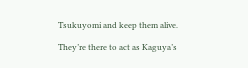Tsukuyomi and keep them alive.

They’re there to act as Kaguya’s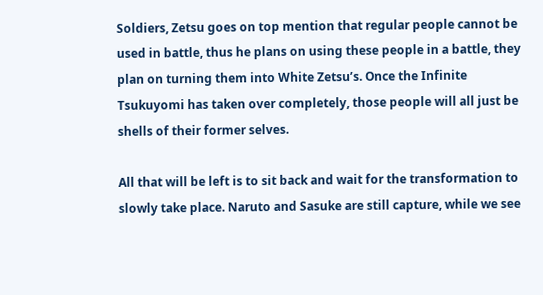Soldiers, Zetsu goes on top mention that regular people cannot be used in battle, thus he plans on using these people in a battle, they plan on turning them into White Zetsu’s. Once the Infinite Tsukuyomi has taken over completely, those people will all just be shells of their former selves.

All that will be left is to sit back and wait for the transformation to slowly take place. Naruto and Sasuke are still capture, while we see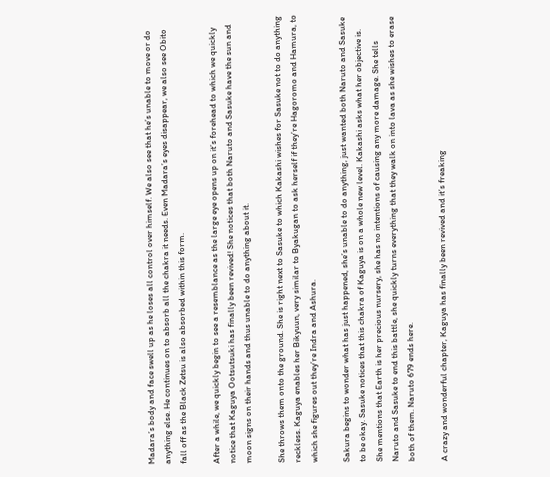Madara’s body and face swell up as he loses all control over himself. We also see that he’s unable to move or do anything else. He continues on to absorb all the chakra it needs. Even Madara’s eyes disappear, we also see Obito fall off as the Black Zetsu is also absorbed within this form.

After a while, we quickly begin to see a resemblance as the large eye opens up on it’s forehead to which we quickly notice that Kaguya Ootsutsuki has finally been revived! She notices that both Naruto and Sasuke have the sun and moon signs on their hands and thus unable to do anything about it.

She throws them onto the ground. She is right next to Sasuke to which Kakashi wishes for Sasuke not to do anything reckless. Kaguya enables her Bikyuun, very similar to Byakugan to ask herself if they’re Hagoromo and Hamura, to which she figures out they’re Indra and Ashura.

Sakura begins to wonder what has just happened, she’s unable to do anything, just wanted both Naruto and Sasuke to be okay. Sasuke notices that this chakra of Kaguya is on a whole new level. Kakashi asks what her objective is. She mentions that Earth is her precious nursery, she has no intentions of causing any more damage. She tells Naruto and Sasuke to end this battle, she quickly turns everything that they walk on into lava as she wishes to erase both of them. Naruto 679 ends here.

A crazy and wonderful chapter, Kaguya has finally been revived and it’s freaking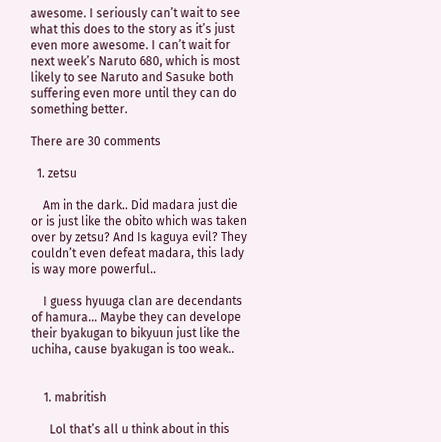awesome. I seriously can’t wait to see what this does to the story as it’s just even more awesome. I can’t wait for next week’s Naruto 680, which is most likely to see Naruto and Sasuke both suffering even more until they can do something better.

There are 30 comments

  1. zetsu

    Am in the dark.. Did madara just die or is just like the obito which was taken over by zetsu? And Is kaguya evil? They couldn’t even defeat madara, this lady is way more powerful..

    I guess hyuuga clan are decendants of hamura… Maybe they can develope their byakugan to bikyuun just like the uchiha, cause byakugan is too weak..


    1. mabritish

      Lol that’s all u think about in this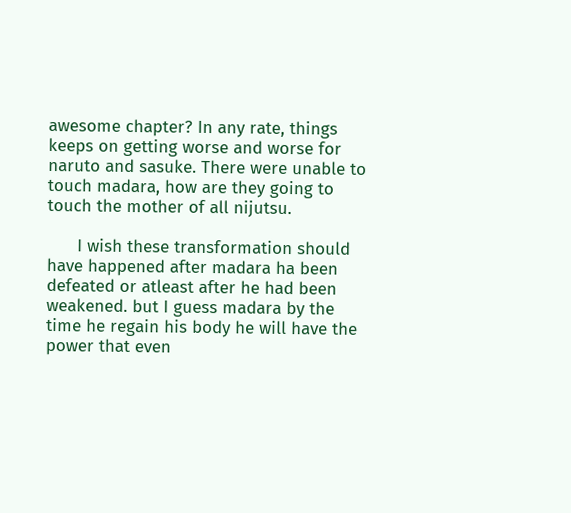awesome chapter? In any rate, things keeps on getting worse and worse for naruto and sasuke. There were unable to touch madara, how are they going to touch the mother of all nijutsu.

      I wish these transformation should have happened after madara ha been defeated or atleast after he had been weakened. but I guess madara by the time he regain his body he will have the power that even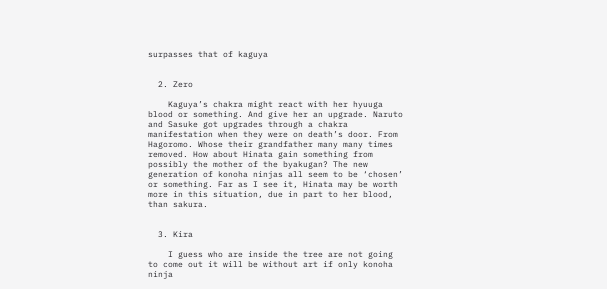surpasses that of kaguya


  2. Zero

    Kaguya’s chakra might react with her hyuuga blood or something. And give her an upgrade. Naruto and Sasuke got upgrades through a chakra manifestation when they were on death’s door. From Hagoromo. Whose their grandfather many many times removed. How about Hinata gain something from possibly the mother of the byakugan? The new generation of konoha ninjas all seem to be ‘chosen’ or something. Far as I see it, Hinata may be worth more in this situation, due in part to her blood, than sakura.


  3. Kira

    I guess who are inside the tree are not going to come out it will be without art if only konoha ninja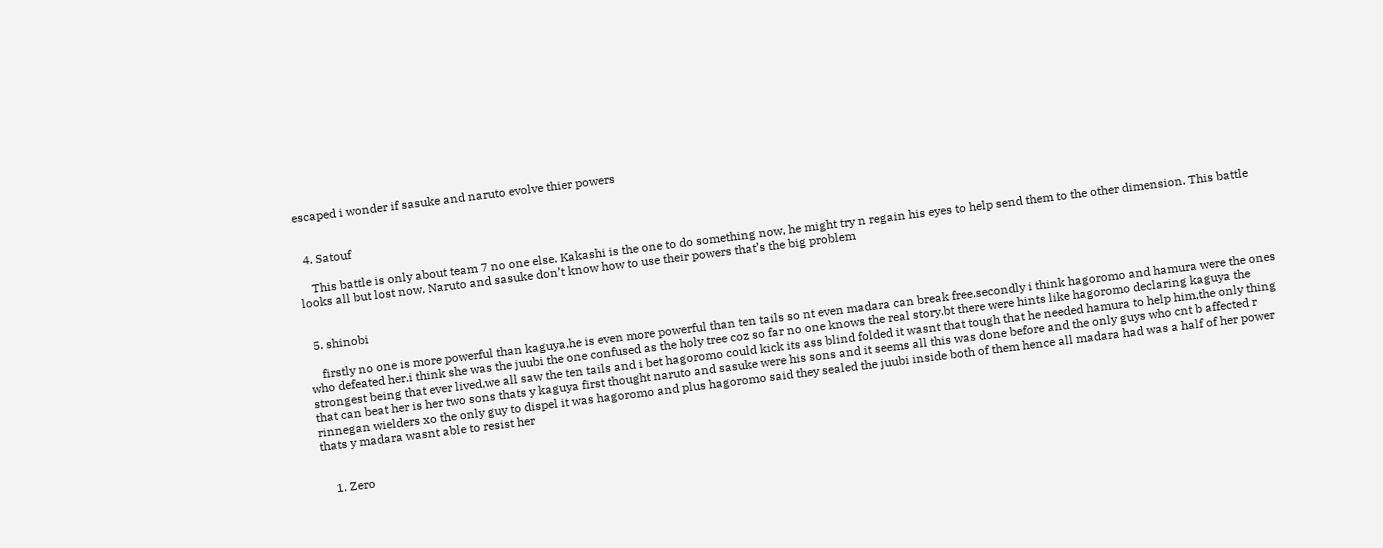escaped i wonder if sasuke and naruto evolve thier powers


  4. Satouf

    This battle is only about team 7 no one else. Kakashi is the one to do something now, he might try n regain his eyes to help send them to the other dimension. This battle looks all but lost now. Naruto and sasuke don’t know how to use their powers that’s the big problem


  5. shinobi

    firstly no one is more powerful than kaguya,he is even more powerful than ten tails so nt even madara can break free.secondly i think hagoromo and hamura were the ones who defeated her.i think she was the juubi the one confused as the holy tree coz so far no one knows the real story.bt there were hints like hagoromo declaring kaguya the strongest being that ever lived,we all saw the ten tails and i bet hagoromo could kick its ass blind folded it wasnt that tough that he needed hamura to help him,the only thing that can beat her is her two sons thats y kaguya first thought naruto and sasuke were his sons and it seems all this was done before and the only guys who cnt b affected r rinnegan wielders xo the only guy to dispel it was hagoromo and plus hagoromo said they sealed the juubi inside both of them hence all madara had was a half of her power thats y madara wasnt able to resist her


    1. Zero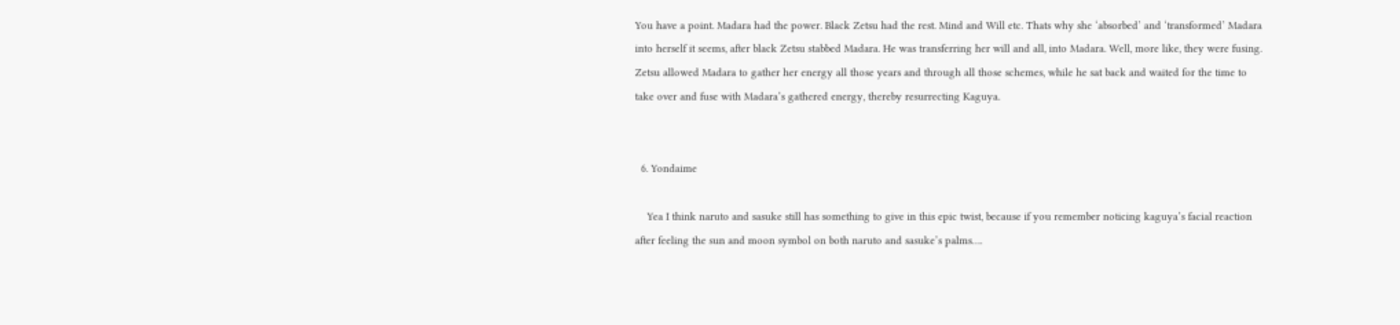You have a point. Madara had the power. Black Zetsu had the rest. Mind and Will etc. Thats why she ‘absorbed’ and ‘transformed’ Madara into herself it seems, after black Zetsu stabbed Madara. He was transferring her will and all, into Madara. Well, more like, they were fusing. Zetsu allowed Madara to gather her energy all those years and through all those schemes, while he sat back and waited for the time to take over and fuse with Madara’s gathered energy, thereby resurrecting Kaguya.


  6. Yondaime

    Yea I think naruto and sasuke still has something to give in this epic twist, because if you remember noticing kaguya’s facial reaction after feeling the sun and moon symbol on both naruto and sasuke’s palms….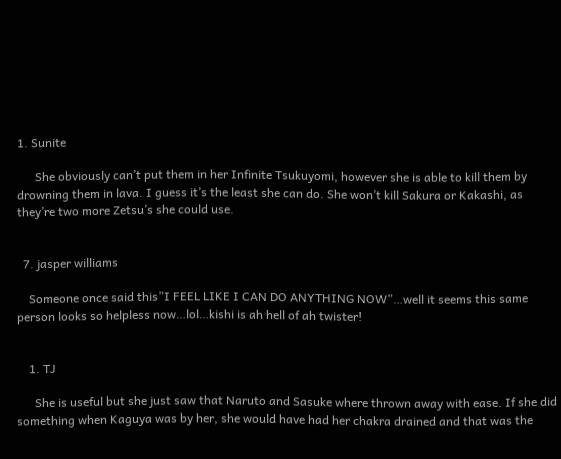1. Sunite

      She obviously can’t put them in her Infinite Tsukuyomi, however she is able to kill them by drowning them in lava. I guess it’s the least she can do. She won’t kill Sakura or Kakashi, as they’re two more Zetsu’s she could use.


  7. jasper williams

    Someone once said this”I FEEL LIKE I CAN DO ANYTHING NOW”…well it seems this same person looks so helpless now…lol…kishi is ah hell of ah twister!


    1. TJ

      She is useful but she just saw that Naruto and Sasuke where thrown away with ease. If she did something when Kaguya was by her, she would have had her chakra drained and that was the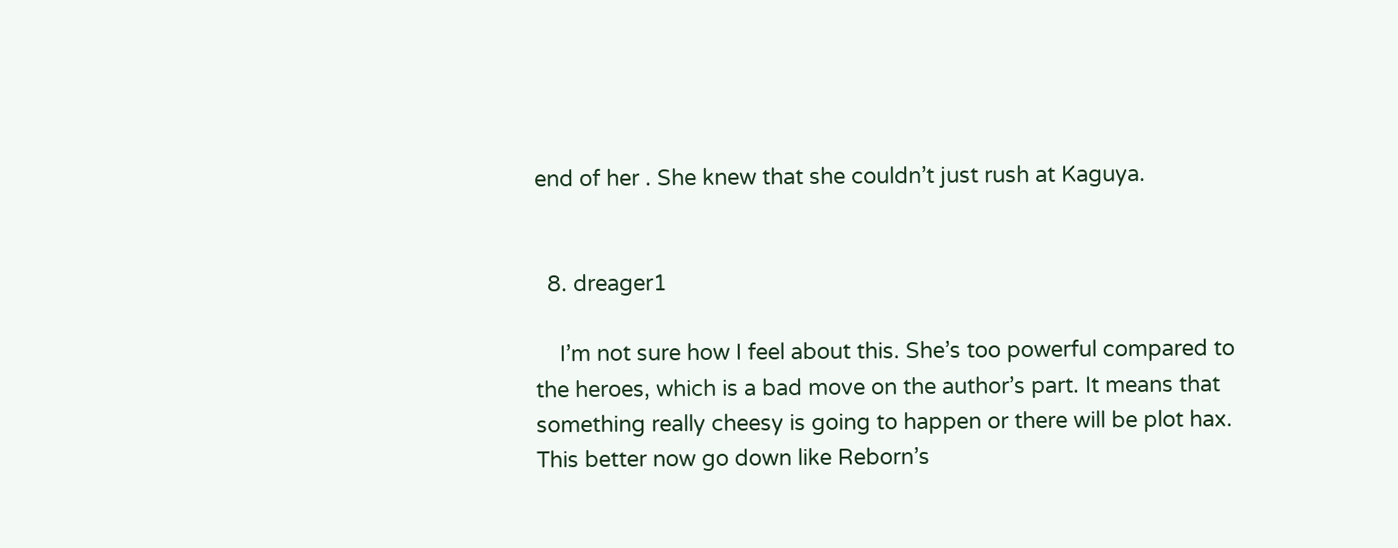end of her . She knew that she couldn’t just rush at Kaguya.


  8. dreager1

    I’m not sure how I feel about this. She’s too powerful compared to the heroes, which is a bad move on the author’s part. It means that something really cheesy is going to happen or there will be plot hax. This better now go down like Reborn’s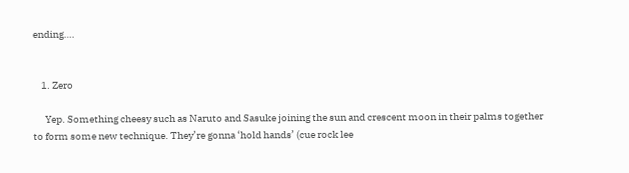ending….


    1. Zero

      Yep. Something cheesy such as Naruto and Sasuke joining the sun and crescent moon in their palms together to form some new technique. They’re gonna ‘hold hands’ (cue rock lee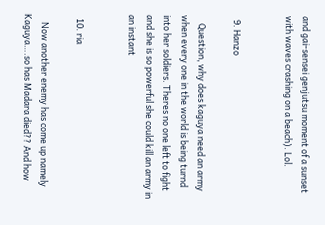and gai-sensei genjutsu moment of a sunset with waves crashing on a beach). Lol.


  9. Hanzo

    Question, why does kaguya need an army when every one in the world is being turnd into her soldiers. Theres no one left to fight and she is so powerful she could kill an army in an instant


  10. ria

    Now another enemy has come up namely Kaguya….so has Madara died?? And how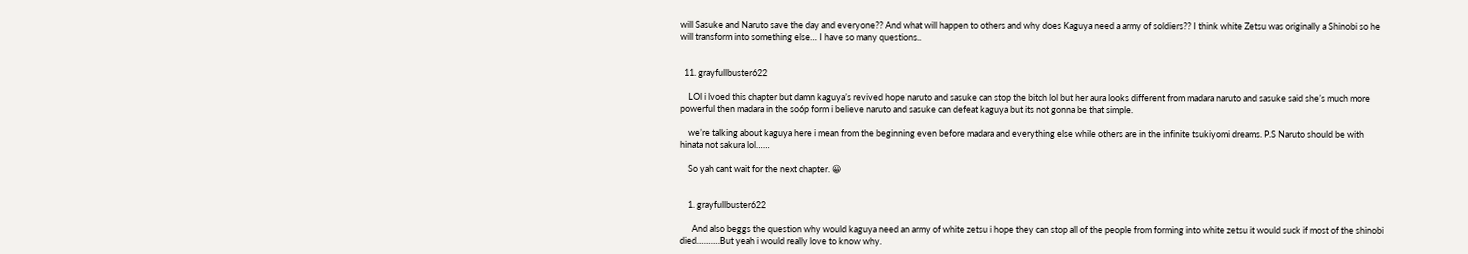will Sasuke and Naruto save the day and everyone?? And what will happen to others and why does Kaguya need a army of soldiers?? I think white Zetsu was originally a Shinobi so he will transform into something else… I have so many questions..


  11. grayfullbuster622

    LOl i lvoed this chapter but damn kaguya’s revived hope naruto and sasuke can stop the bitch lol but her aura looks different from madara naruto and sasuke said she’s much more powerful then madara in the so6p form i believe naruto and sasuke can defeat kaguya but its not gonna be that simple.

    we’re talking about kaguya here i mean from the beginning even before madara and everything else while others are in the infinite tsukiyomi dreams. P.S Naruto should be with hinata not sakura lol……

    So yah cant wait for the next chapter. 😀


    1. grayfullbuster622

      And also beggs the question why would kaguya need an army of white zetsu i hope they can stop all of the people from forming into white zetsu it would suck if most of the shinobi died……….But yeah i would really love to know why.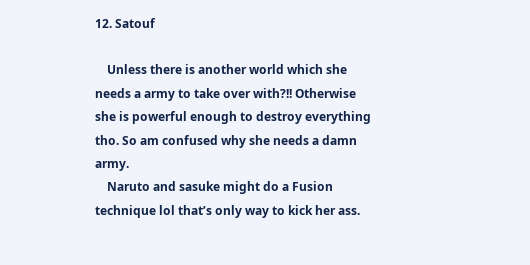12. Satouf

    Unless there is another world which she needs a army to take over with?!! Otherwise she is powerful enough to destroy everything tho. So am confused why she needs a damn army.
    Naruto and sasuke might do a Fusion technique lol that’s only way to kick her ass.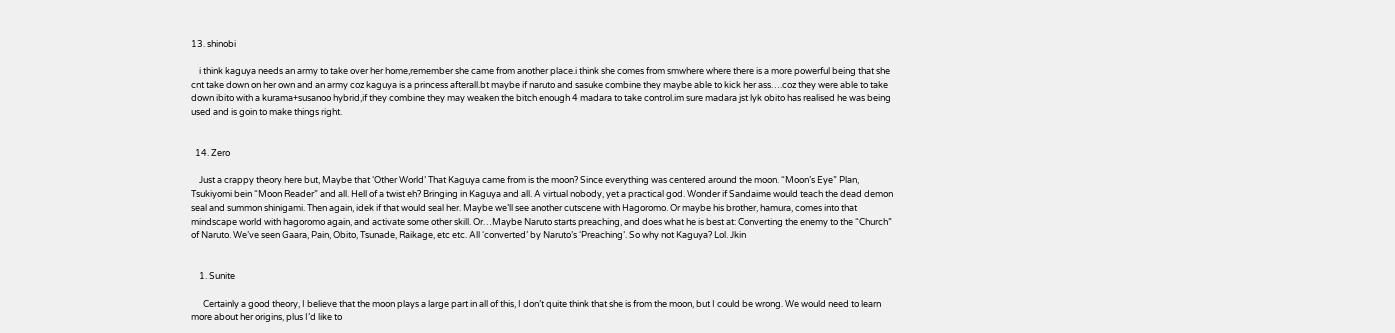13. shinobi

    i think kaguya needs an army to take over her home,remember she came from another place.i think she comes from smwhere where there is a more powerful being that she cnt take down on her own and an army coz kaguya is a princess afterall.bt maybe if naruto and sasuke combine they maybe able to kick her ass….coz they were able to take down ibito with a kurama+susanoo hybrid,if they combine they may weaken the bitch enough 4 madara to take control.im sure madara jst lyk obito has realised he was being used and is goin to make things right.


  14. Zero

    Just a crappy theory here but, Maybe that ‘Other World’ That Kaguya came from is the moon? Since everything was centered around the moon. “Moon’s Eye” Plan, Tsukiyomi bein “Moon Reader” and all. Hell of a twist eh? Bringing in Kaguya and all. A virtual nobody, yet a practical god. Wonder if Sandaime would teach the dead demon seal and summon shinigami. Then again, idek if that would seal her. Maybe we’ll see another cutscene with Hagoromo. Or maybe his brother, hamura, comes into that mindscape world with hagoromo again, and activate some other skill. Or…Maybe Naruto starts preaching, and does what he is best at: Converting the enemy to the “Church” of Naruto. We’ve seen Gaara, Pain, Obito, Tsunade, Raikage, etc etc. All ‘converted’ by Naruto’s ‘Preaching’. So why not Kaguya? Lol. Jkin


    1. Sunite

      Certainly a good theory, I believe that the moon plays a large part in all of this, I don’t quite think that she is from the moon, but I could be wrong. We would need to learn more about her origins, plus I’d like to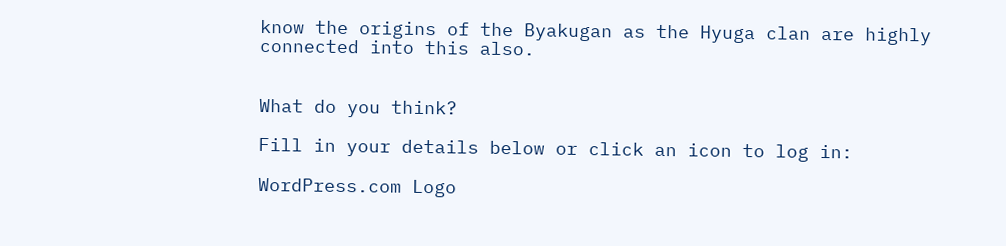know the origins of the Byakugan as the Hyuga clan are highly connected into this also.


What do you think?

Fill in your details below or click an icon to log in:

WordPress.com Logo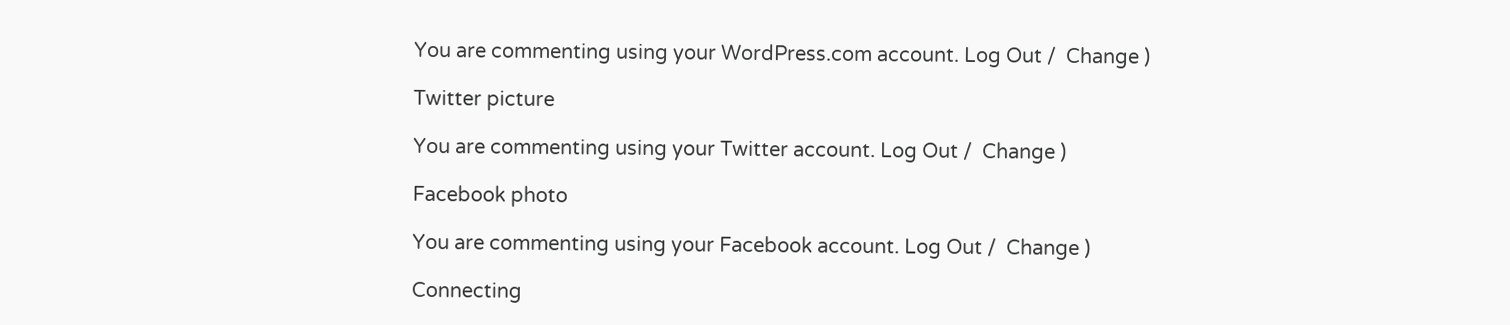You are commenting using your WordPress.com account. Log Out /  Change )

Twitter picture

You are commenting using your Twitter account. Log Out /  Change )

Facebook photo

You are commenting using your Facebook account. Log Out /  Change )

Connecting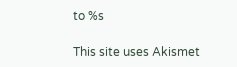to %s

This site uses Akismet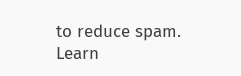to reduce spam. Learn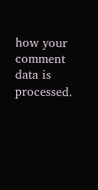how your comment data is processed.